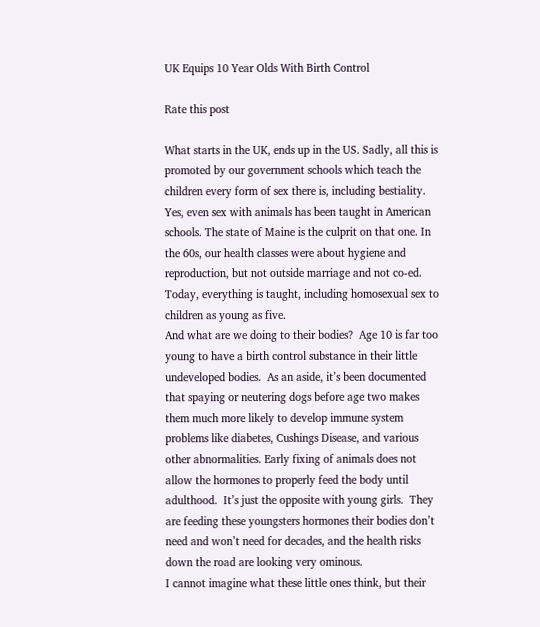UK Equips 10 Year Olds With Birth Control

Rate this post

What starts in the UK, ends up in the US. Sadly, all this is promoted by our government schools which teach the children every form of sex there is, including bestiality. Yes, even sex with animals has been taught in American schools. The state of Maine is the culprit on that one. In the 60s, our health classes were about hygiene and reproduction, but not outside marriage and not co-ed. Today, everything is taught, including homosexual sex to children as young as five.
And what are we doing to their bodies?  Age 10 is far too young to have a birth control substance in their little undeveloped bodies.  As an aside, it’s been documented that spaying or neutering dogs before age two makes them much more likely to develop immune system problems like diabetes, Cushings Disease, and various other abnormalities. Early fixing of animals does not allow the hormones to properly feed the body until adulthood.  It’s just the opposite with young girls.  They are feeding these youngsters hormones their bodies don’t need and won’t need for decades, and the health risks down the road are looking very ominous.
I cannot imagine what these little ones think, but their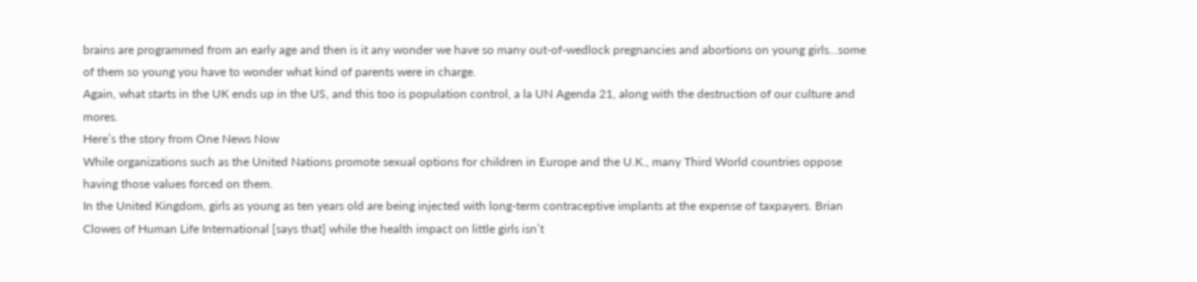brains are programmed from an early age and then is it any wonder we have so many out-of-wedlock pregnancies and abortions on young girls…some of them so young you have to wonder what kind of parents were in charge.
Again, what starts in the UK ends up in the US, and this too is population control, a la UN Agenda 21, along with the destruction of our culture and mores.
Here’s the story from One News Now
While organizations such as the United Nations promote sexual options for children in Europe and the U.K., many Third World countries oppose having those values forced on them.
In the United Kingdom, girls as young as ten years old are being injected with long-term contraceptive implants at the expense of taxpayers. Brian Clowes of Human Life International [says that] while the health impact on little girls isn’t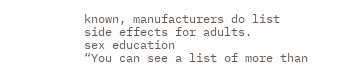known, manufacturers do list side effects for adults.
sex education
“You can see a list of more than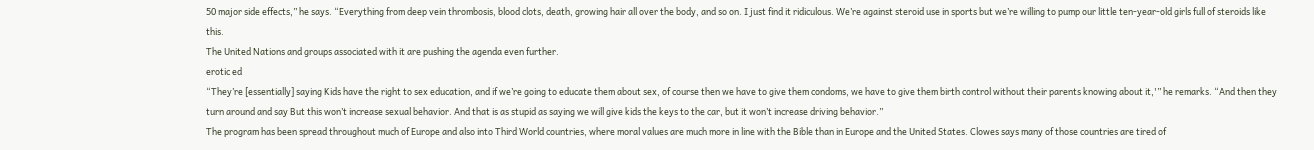50 major side effects,” he says. “Everything from deep vein thrombosis, blood clots, death, growing hair all over the body, and so on. I just find it ridiculous. We’re against steroid use in sports but we’re willing to pump our little ten-year-old girls full of steroids like this.
The United Nations and groups associated with it are pushing the agenda even further.
erotic ed
“They’re [essentially] saying Kids have the right to sex education, and if we’re going to educate them about sex, of course then we have to give them condoms, we have to give them birth control without their parents knowing about it,'” he remarks. “And then they turn around and say But this won’t increase sexual behavior. And that is as stupid as saying we will give kids the keys to the car, but it won’t increase driving behavior.”
The program has been spread throughout much of Europe and also into Third World countries, where moral values are much more in line with the Bible than in Europe and the United States. Clowes says many of those countries are tired of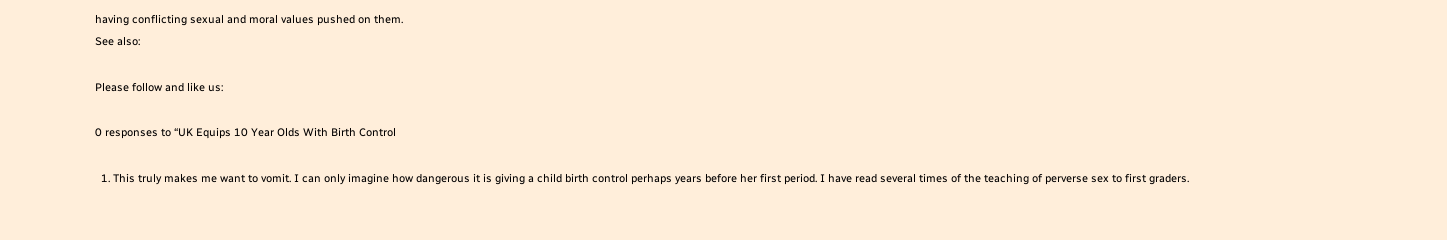having conflicting sexual and moral values pushed on them.
See also:

Please follow and like us:

0 responses to “UK Equips 10 Year Olds With Birth Control

  1. This truly makes me want to vomit. I can only imagine how dangerous it is giving a child birth control perhaps years before her first period. I have read several times of the teaching of perverse sex to first graders.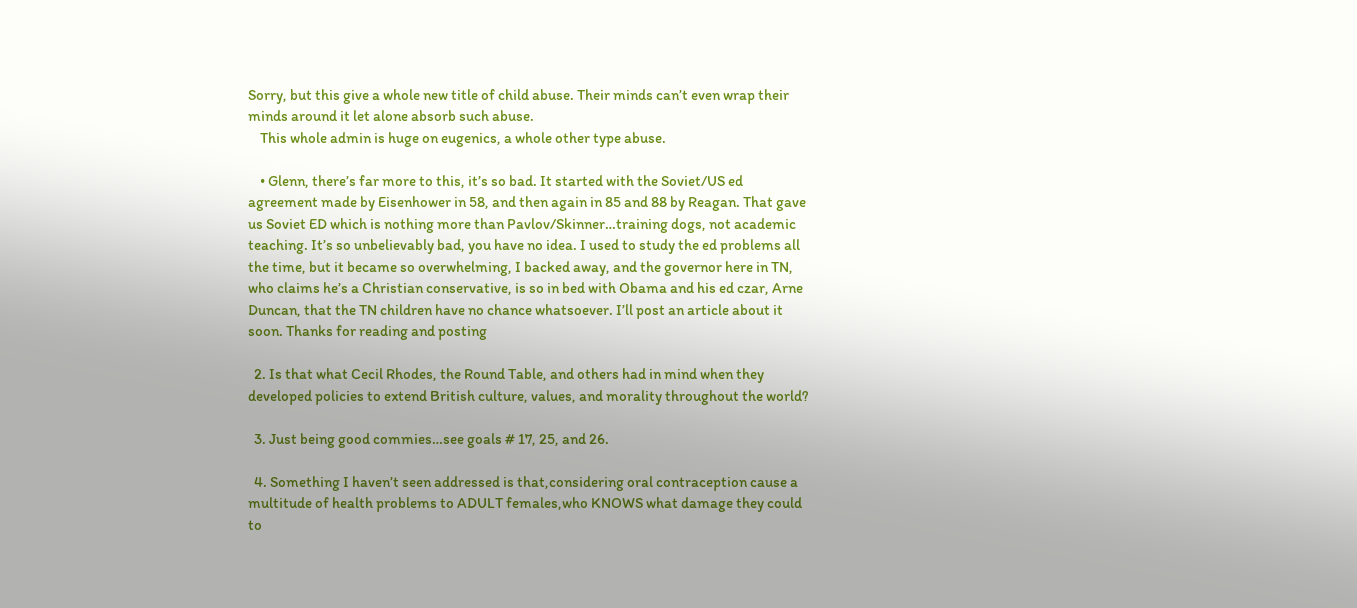Sorry, but this give a whole new title of child abuse. Their minds can’t even wrap their minds around it let alone absorb such abuse.
    This whole admin is huge on eugenics, a whole other type abuse.

    • Glenn, there’s far more to this, it’s so bad. It started with the Soviet/US ed agreement made by Eisenhower in 58, and then again in 85 and 88 by Reagan. That gave us Soviet ED which is nothing more than Pavlov/Skinner…training dogs, not academic teaching. It’s so unbelievably bad, you have no idea. I used to study the ed problems all the time, but it became so overwhelming, I backed away, and the governor here in TN, who claims he’s a Christian conservative, is so in bed with Obama and his ed czar, Arne Duncan, that the TN children have no chance whatsoever. I’ll post an article about it soon. Thanks for reading and posting

  2. Is that what Cecil Rhodes, the Round Table, and others had in mind when they developed policies to extend British culture, values, and morality throughout the world?

  3. Just being good commies…see goals # 17, 25, and 26.

  4. Something I haven’t seen addressed is that,considering oral contraception cause a multitude of health problems to ADULT females,who KNOWS what damage they could to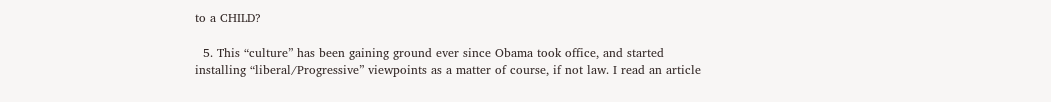to a CHILD?

  5. This “culture” has been gaining ground ever since Obama took office, and started installing “liberal/Progressive” viewpoints as a matter of course, if not law. I read an article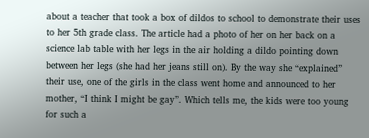about a teacher that took a box of dildos to school to demonstrate their uses to her 5th grade class. The article had a photo of her on her back on a science lab table with her legs in the air holding a dildo pointing down between her legs (she had her jeans still on). By the way she “explained” their use, one of the girls in the class went home and announced to her mother, “I think I might be gay”. Which tells me, the kids were too young for such a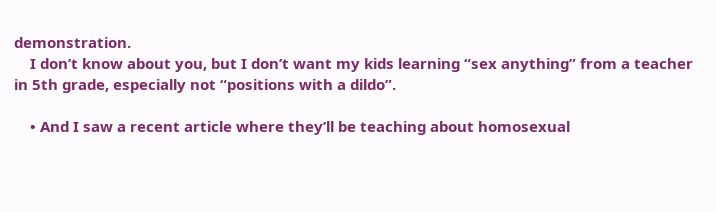demonstration.
    I don’t know about you, but I don’t want my kids learning “sex anything” from a teacher in 5th grade, especially not “positions with a dildo”.

    • And I saw a recent article where they’ll be teaching about homosexual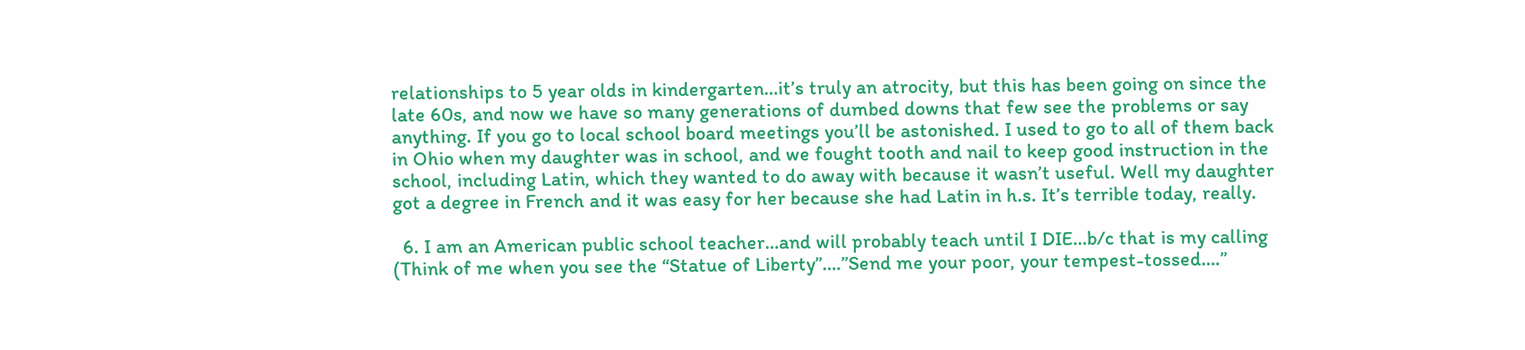relationships to 5 year olds in kindergarten…it’s truly an atrocity, but this has been going on since the late 60s, and now we have so many generations of dumbed downs that few see the problems or say anything. If you go to local school board meetings you’ll be astonished. I used to go to all of them back in Ohio when my daughter was in school, and we fought tooth and nail to keep good instruction in the school, including Latin, which they wanted to do away with because it wasn’t useful. Well my daughter got a degree in French and it was easy for her because she had Latin in h.s. It’s terrible today, really.

  6. I am an American public school teacher…and will probably teach until I DIE…b/c that is my calling (Think of me when you see the “Statue of Liberty”….”Send me your poor, your tempest-tossed….”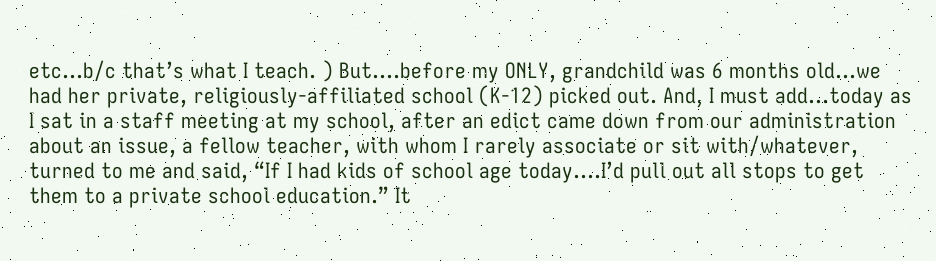etc…b/c that’s what I teach. ) But….before my ONLY, grandchild was 6 months old…we had her private, religiously-affiliated school (K-12) picked out. And, I must add…today as I sat in a staff meeting at my school, after an edict came down from our administration about an issue, a fellow teacher, with whom I rarely associate or sit with/whatever, turned to me and said, “If I had kids of school age today….I’d pull out all stops to get them to a private school education.” It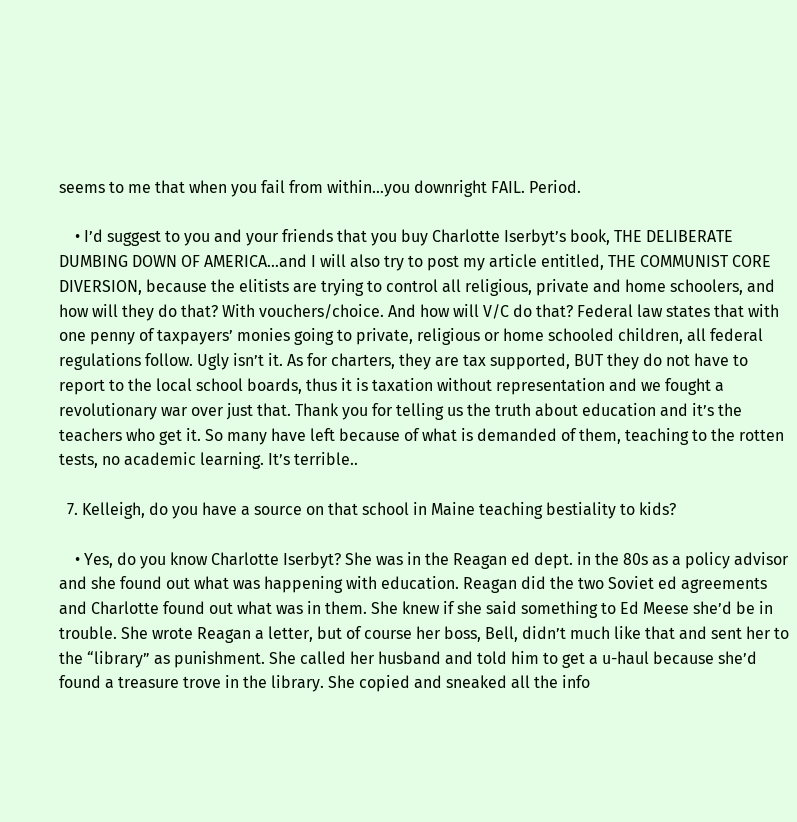seems to me that when you fail from within…you downright FAIL. Period.

    • I’d suggest to you and your friends that you buy Charlotte Iserbyt’s book, THE DELIBERATE DUMBING DOWN OF AMERICA…and I will also try to post my article entitled, THE COMMUNIST CORE DIVERSION, because the elitists are trying to control all religious, private and home schoolers, and how will they do that? With vouchers/choice. And how will V/C do that? Federal law states that with one penny of taxpayers’ monies going to private, religious or home schooled children, all federal regulations follow. Ugly isn’t it. As for charters, they are tax supported, BUT they do not have to report to the local school boards, thus it is taxation without representation and we fought a revolutionary war over just that. Thank you for telling us the truth about education and it’s the teachers who get it. So many have left because of what is demanded of them, teaching to the rotten tests, no academic learning. It’s terrible..

  7. Kelleigh, do you have a source on that school in Maine teaching bestiality to kids?

    • Yes, do you know Charlotte Iserbyt? She was in the Reagan ed dept. in the 80s as a policy advisor and she found out what was happening with education. Reagan did the two Soviet ed agreements and Charlotte found out what was in them. She knew if she said something to Ed Meese she’d be in trouble. She wrote Reagan a letter, but of course her boss, Bell, didn’t much like that and sent her to the “library” as punishment. She called her husband and told him to get a u-haul because she’d found a treasure trove in the library. She copied and sneaked all the info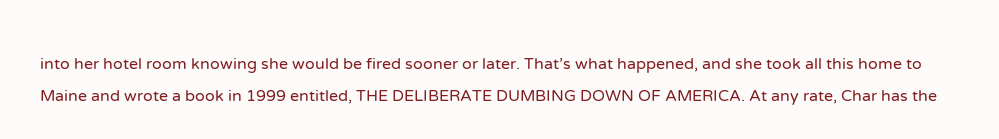into her hotel room knowing she would be fired sooner or later. That’s what happened, and she took all this home to Maine and wrote a book in 1999 entitled, THE DELIBERATE DUMBING DOWN OF AMERICA. At any rate, Char has the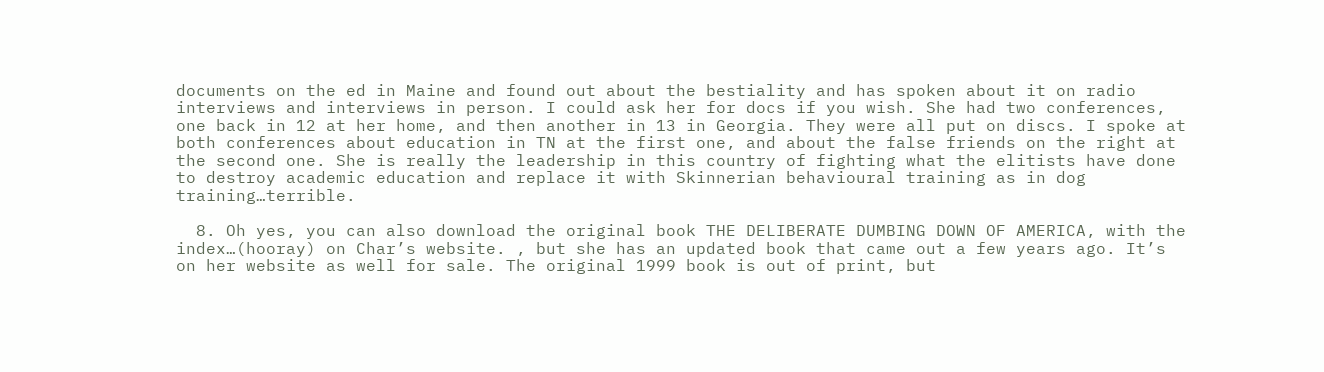documents on the ed in Maine and found out about the bestiality and has spoken about it on radio interviews and interviews in person. I could ask her for docs if you wish. She had two conferences, one back in 12 at her home, and then another in 13 in Georgia. They were all put on discs. I spoke at both conferences about education in TN at the first one, and about the false friends on the right at the second one. She is really the leadership in this country of fighting what the elitists have done to destroy academic education and replace it with Skinnerian behavioural training as in dog training…terrible.

  8. Oh yes, you can also download the original book THE DELIBERATE DUMBING DOWN OF AMERICA, with the index…(hooray) on Char’s website. , but she has an updated book that came out a few years ago. It’s on her website as well for sale. The original 1999 book is out of print, but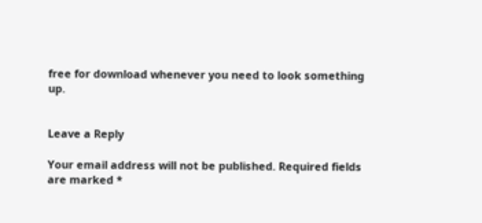free for download whenever you need to look something up.


Leave a Reply

Your email address will not be published. Required fields are marked *